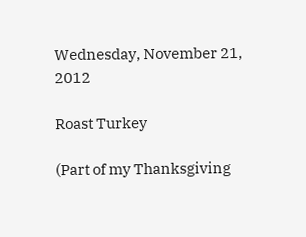Wednesday, November 21, 2012

Roast Turkey

(Part of my Thanksgiving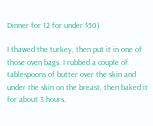Dinner for 12 for under $50)

I thawed the turkey, then put it in one of those oven bags. I rubbed a couple of tablespoons of butter over the skin and under the skin on the breast, then baked it for about 3 hours.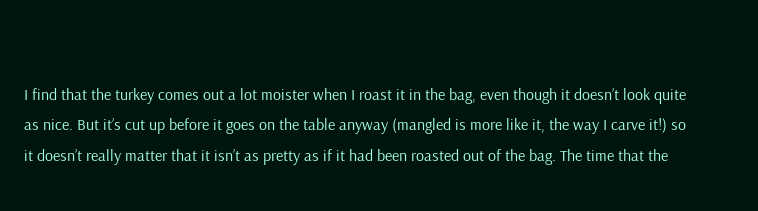I find that the turkey comes out a lot moister when I roast it in the bag, even though it doesn’t look quite as nice. But it’s cut up before it goes on the table anyway (mangled is more like it, the way I carve it!) so it doesn’t really matter that it isn’t as pretty as if it had been roasted out of the bag. The time that the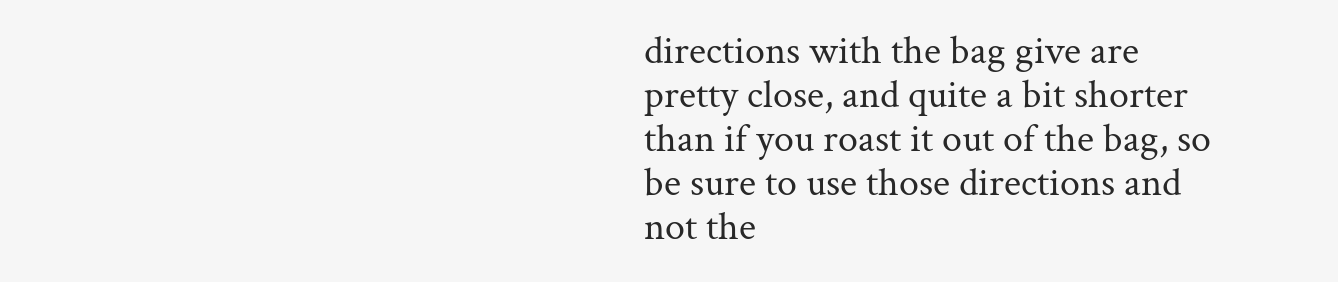directions with the bag give are pretty close, and quite a bit shorter than if you roast it out of the bag, so be sure to use those directions and not the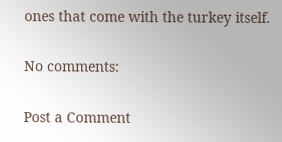ones that come with the turkey itself.

No comments:

Post a Comment